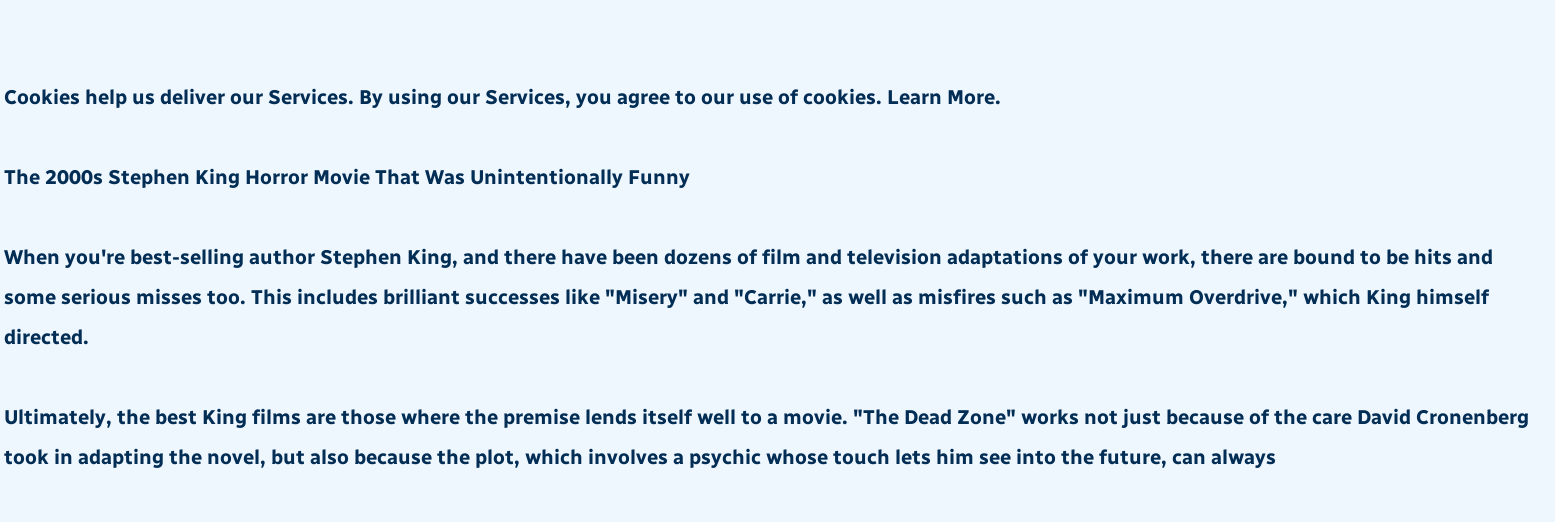Cookies help us deliver our Services. By using our Services, you agree to our use of cookies. Learn More.

The 2000s Stephen King Horror Movie That Was Unintentionally Funny

When you're best-selling author Stephen King, and there have been dozens of film and television adaptations of your work, there are bound to be hits and some serious misses too. This includes brilliant successes like "Misery" and "Carrie," as well as misfires such as "Maximum Overdrive," which King himself directed.

Ultimately, the best King films are those where the premise lends itself well to a movie. "The Dead Zone" works not just because of the care David Cronenberg took in adapting the novel, but also because the plot, which involves a psychic whose touch lets him see into the future, can always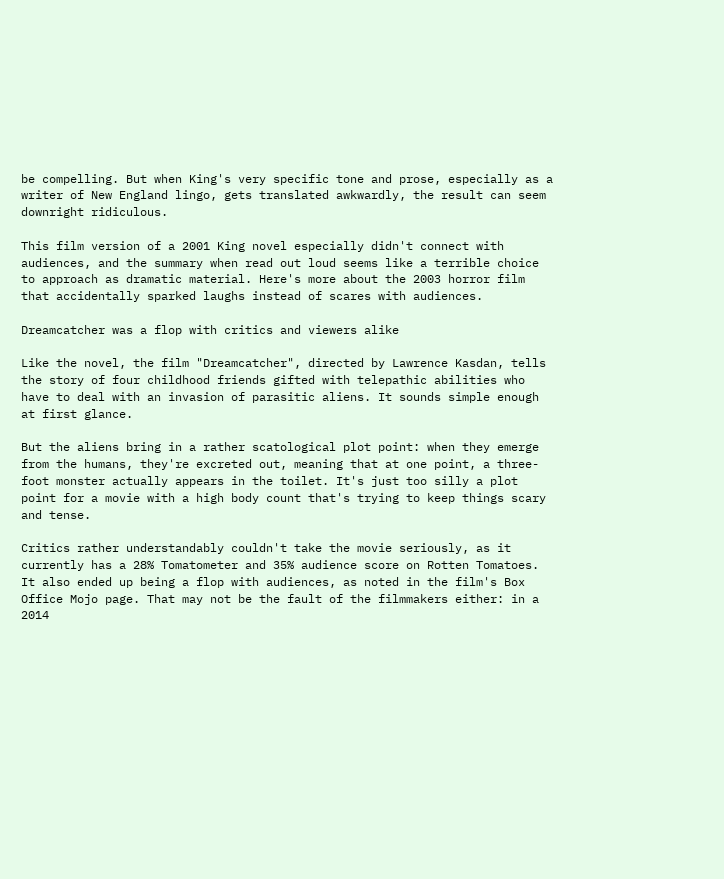be compelling. But when King's very specific tone and prose, especially as a writer of New England lingo, gets translated awkwardly, the result can seem downright ridiculous.

This film version of a 2001 King novel especially didn't connect with audiences, and the summary when read out loud seems like a terrible choice to approach as dramatic material. Here's more about the 2003 horror film that accidentally sparked laughs instead of scares with audiences.

Dreamcatcher was a flop with critics and viewers alike

Like the novel, the film "Dreamcatcher", directed by Lawrence Kasdan, tells the story of four childhood friends gifted with telepathic abilities who have to deal with an invasion of parasitic aliens. It sounds simple enough at first glance.

But the aliens bring in a rather scatological plot point: when they emerge from the humans, they're excreted out, meaning that at one point, a three-foot monster actually appears in the toilet. It's just too silly a plot point for a movie with a high body count that's trying to keep things scary and tense.

Critics rather understandably couldn't take the movie seriously, as it currently has a 28% Tomatometer and 35% audience score on Rotten Tomatoes. It also ended up being a flop with audiences, as noted in the film's Box Office Mojo page. That may not be the fault of the filmmakers either: in a 2014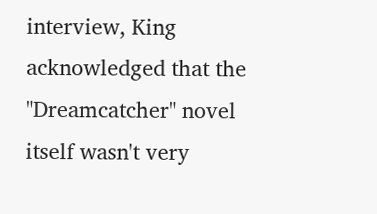interview, King acknowledged that the "Dreamcatcher" novel itself wasn't very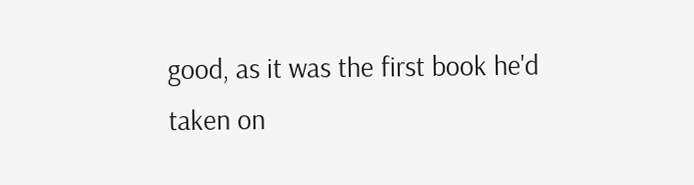good, as it was the first book he'd taken on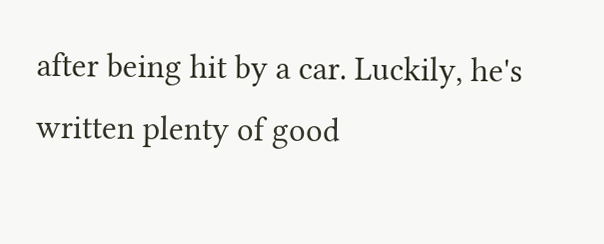after being hit by a car. Luckily, he's written plenty of good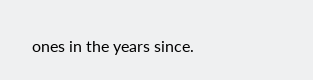ones in the years since.